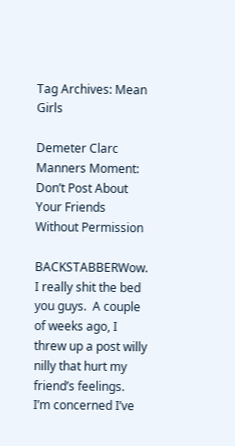Tag Archives: Mean Girls

Demeter Clarc Manners Moment: Don’t Post About Your Friends Without Permission

BACKSTABBERWow.  I really shit the bed you guys.  A couple of weeks ago, I threw up a post willy nilly that hurt my friend’s feelings.  I’m concerned I’ve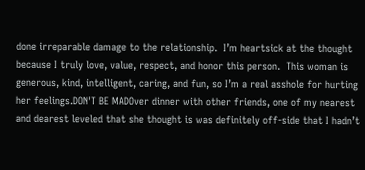done irreparable damage to the relationship.  I’m heartsick at the thought because I truly love, value, respect, and honor this person.  This woman is generous, kind, intelligent, caring, and fun, so I’m a real asshole for hurting her feelings.DON'T BE MADOver dinner with other friends, one of my nearest and dearest leveled that she thought is was definitely off-side that I hadn’t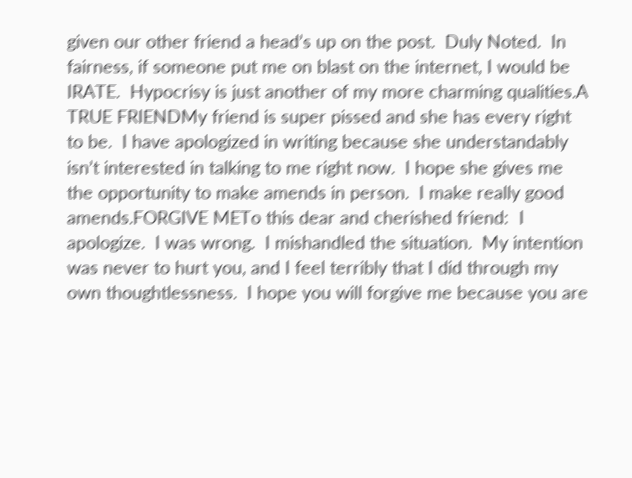given our other friend a head’s up on the post.  Duly Noted.  In fairness, if someone put me on blast on the internet, I would be IRATE.  Hypocrisy is just another of my more charming qualities.A TRUE FRIENDMy friend is super pissed and she has every right to be.  I have apologized in writing because she understandably isn’t interested in talking to me right now.  I hope she gives me the opportunity to make amends in person.  I make really good amends.FORGIVE METo this dear and cherished friend:  I apologize.  I was wrong.  I mishandled the situation.  My intention was never to hurt you, and I feel terribly that I did through my own thoughtlessness.  I hope you will forgive me because you are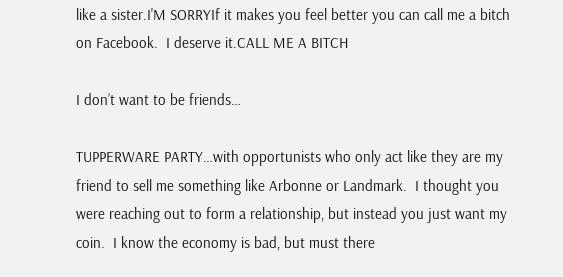like a sister.I'M SORRYIf it makes you feel better you can call me a bitch on Facebook.  I deserve it.CALL ME A BITCH

I don’t want to be friends…

TUPPERWARE PARTY…with opportunists who only act like they are my friend to sell me something like Arbonne or Landmark.  I thought you were reaching out to form a relationship, but instead you just want my coin.  I know the economy is bad, but must there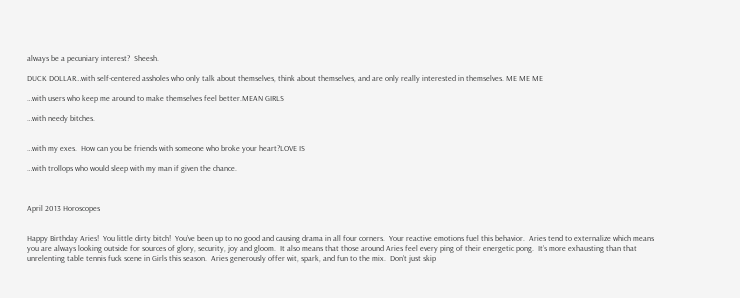always be a pecuniary interest?  Sheesh.

DUCK DOLLAR…with self-centered assholes who only talk about themselves, think about themselves, and are only really interested in themselves. ME ME ME

…with users who keep me around to make themselves feel better.MEAN GIRLS

…with needy bitches.


…with my exes.  How can you be friends with someone who broke your heart?LOVE IS

…with trollops who would sleep with my man if given the chance.



April 2013 Horoscopes


Happy Birthday Aries!  You little dirty bitch!  You’ve been up to no good and causing drama in all four corners.  Your reactive emotions fuel this behavior.  Aries tend to externalize which means you are always looking outside for sources of glory, security, joy and gloom.  It also means that those around Aries feel every ping of their energetic pong.  It’s more exhausting than that unrelenting table tennis fuck scene in Girls this season.  Aries generously offer wit, spark, and fun to the mix.  Don’t just skip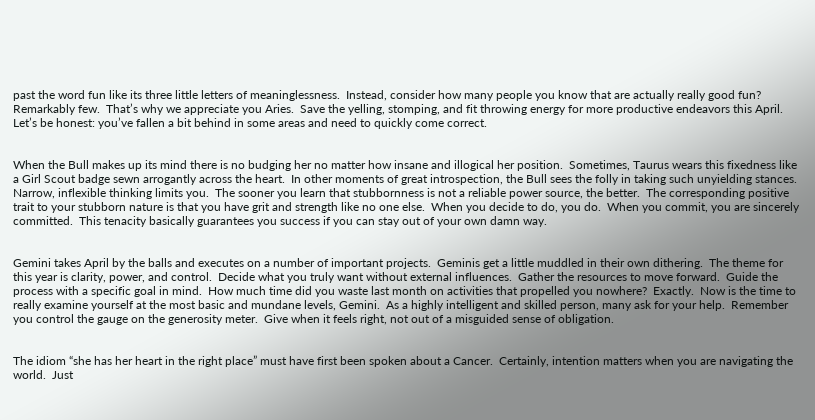past the word fun like its three little letters of meaninglessness.  Instead, consider how many people you know that are actually really good fun?  Remarkably few.  That’s why we appreciate you Aries.  Save the yelling, stomping, and fit throwing energy for more productive endeavors this April.  Let’s be honest: you’ve fallen a bit behind in some areas and need to quickly come correct.


When the Bull makes up its mind there is no budging her no matter how insane and illogical her position.  Sometimes, Taurus wears this fixedness like a Girl Scout badge sewn arrogantly across the heart.  In other moments of great introspection, the Bull sees the folly in taking such unyielding stances.  Narrow, inflexible thinking limits you.  The sooner you learn that stubbornness is not a reliable power source, the better.  The corresponding positive trait to your stubborn nature is that you have grit and strength like no one else.  When you decide to do, you do.  When you commit, you are sincerely committed.  This tenacity basically guarantees you success if you can stay out of your own damn way.


Gemini takes April by the balls and executes on a number of important projects.  Geminis get a little muddled in their own dithering.  The theme for this year is clarity, power, and control.  Decide what you truly want without external influences.  Gather the resources to move forward.  Guide the process with a specific goal in mind.  How much time did you waste last month on activities that propelled you nowhere?  Exactly.  Now is the time to really examine yourself at the most basic and mundane levels, Gemini.  As a highly intelligent and skilled person, many ask for your help.  Remember you control the gauge on the generosity meter.  Give when it feels right, not out of a misguided sense of obligation.


The idiom “she has her heart in the right place” must have first been spoken about a Cancer.  Certainly, intention matters when you are navigating the world.  Just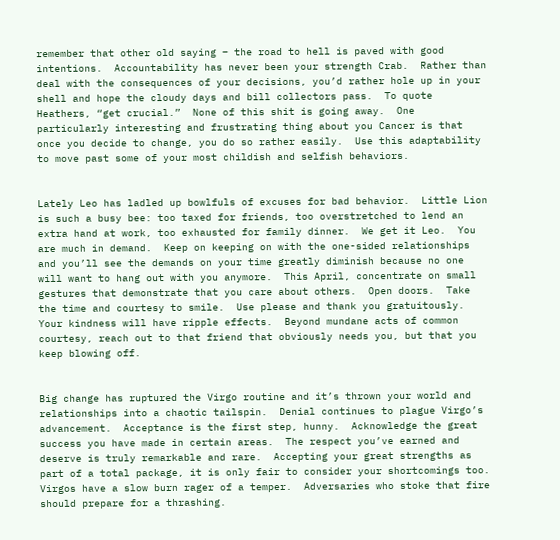remember that other old saying – the road to hell is paved with good intentions.  Accountability has never been your strength Crab.  Rather than deal with the consequences of your decisions, you’d rather hole up in your shell and hope the cloudy days and bill collectors pass.  To quote Heathers, “get crucial.”  None of this shit is going away.  One particularly interesting and frustrating thing about you Cancer is that once you decide to change, you do so rather easily.  Use this adaptability to move past some of your most childish and selfish behaviors.


Lately Leo has ladled up bowlfuls of excuses for bad behavior.  Little Lion is such a busy bee: too taxed for friends, too overstretched to lend an extra hand at work, too exhausted for family dinner.  We get it Leo.  You are much in demand.  Keep on keeping on with the one-sided relationships and you’ll see the demands on your time greatly diminish because no one will want to hang out with you anymore.  This April, concentrate on small gestures that demonstrate that you care about others.  Open doors.  Take the time and courtesy to smile.  Use please and thank you gratuitously.  Your kindness will have ripple effects.  Beyond mundane acts of common courtesy, reach out to that friend that obviously needs you, but that you keep blowing off.


Big change has ruptured the Virgo routine and it’s thrown your world and relationships into a chaotic tailspin.  Denial continues to plague Virgo’s advancement.  Acceptance is the first step, hunny.  Acknowledge the great success you have made in certain areas.  The respect you’ve earned and deserve is truly remarkable and rare.  Accepting your great strengths as part of a total package, it is only fair to consider your shortcomings too.  Virgos have a slow burn rager of a temper.  Adversaries who stoke that fire should prepare for a thrashing.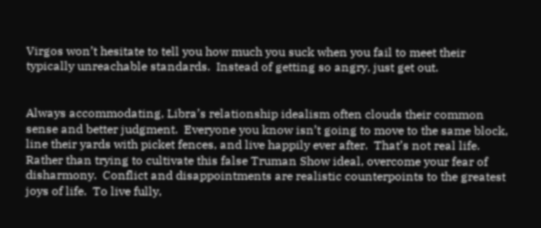Virgos won’t hesitate to tell you how much you suck when you fail to meet their typically unreachable standards.  Instead of getting so angry, just get out.


Always accommodating, Libra’s relationship idealism often clouds their common sense and better judgment.  Everyone you know isn’t going to move to the same block, line their yards with picket fences, and live happily ever after.  That’s not real life.  Rather than trying to cultivate this false Truman Show ideal, overcome your fear of disharmony.  Conflict and disappointments are realistic counterpoints to the greatest joys of life.  To live fully,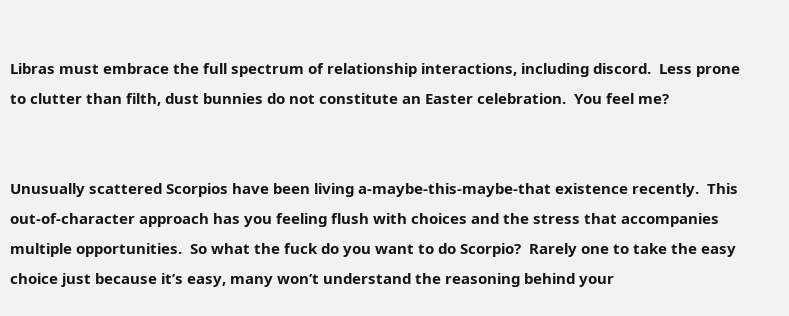Libras must embrace the full spectrum of relationship interactions, including discord.  Less prone to clutter than filth, dust bunnies do not constitute an Easter celebration.  You feel me?


Unusually scattered Scorpios have been living a-maybe-this-maybe-that existence recently.  This out-of-character approach has you feeling flush with choices and the stress that accompanies multiple opportunities.  So what the fuck do you want to do Scorpio?  Rarely one to take the easy choice just because it’s easy, many won’t understand the reasoning behind your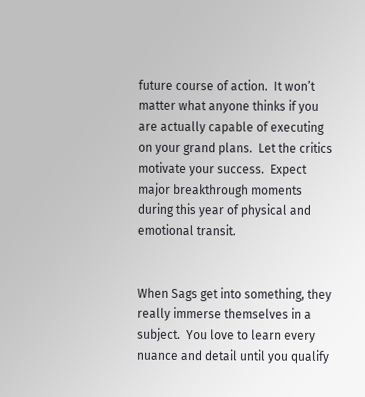future course of action.  It won’t matter what anyone thinks if you are actually capable of executing on your grand plans.  Let the critics motivate your success.  Expect major breakthrough moments during this year of physical and emotional transit.


When Sags get into something, they really immerse themselves in a subject.  You love to learn every nuance and detail until you qualify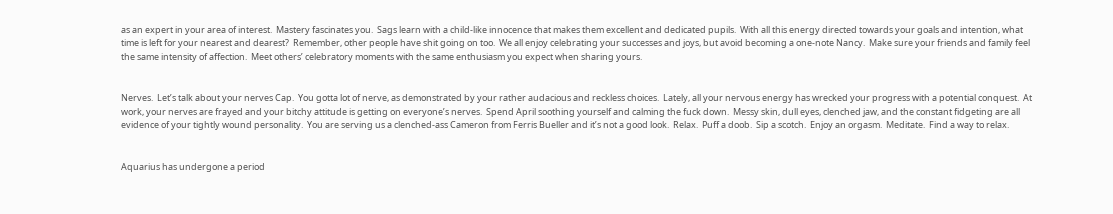as an expert in your area of interest.  Mastery fascinates you.  Sags learn with a child-like innocence that makes them excellent and dedicated pupils.  With all this energy directed towards your goals and intention, what time is left for your nearest and dearest?  Remember, other people have shit going on too.  We all enjoy celebrating your successes and joys, but avoid becoming a one-note Nancy.  Make sure your friends and family feel the same intensity of affection.  Meet others’ celebratory moments with the same enthusiasm you expect when sharing yours.


Nerves.  Let’s talk about your nerves Cap.  You gotta lot of nerve, as demonstrated by your rather audacious and reckless choices.  Lately, all your nervous energy has wrecked your progress with a potential conquest.  At work, your nerves are frayed and your bitchy attitude is getting on everyone’s nerves.  Spend April soothing yourself and calming the fuck down.  Messy skin, dull eyes, clenched jaw, and the constant fidgeting are all evidence of your tightly wound personality.  You are serving us a clenched-ass Cameron from Ferris Bueller and it’s not a good look.  Relax.  Puff a doob.  Sip a scotch.  Enjoy an orgasm.  Meditate.  Find a way to relax.


Aquarius has undergone a period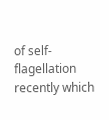of self-flagellation recently which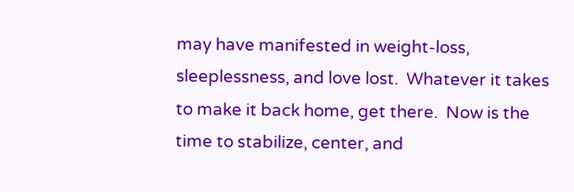may have manifested in weight-loss, sleeplessness, and love lost.  Whatever it takes to make it back home, get there.  Now is the time to stabilize, center, and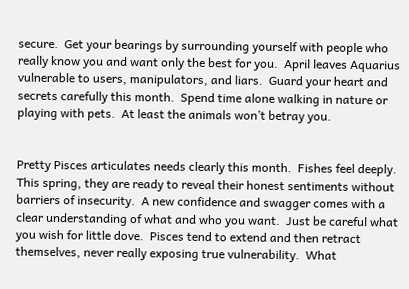secure.  Get your bearings by surrounding yourself with people who really know you and want only the best for you.  April leaves Aquarius vulnerable to users, manipulators, and liars.  Guard your heart and secrets carefully this month.  Spend time alone walking in nature or playing with pets.  At least the animals won’t betray you.


Pretty Pisces articulates needs clearly this month.  Fishes feel deeply.  This spring, they are ready to reveal their honest sentiments without barriers of insecurity.  A new confidence and swagger comes with a clear understanding of what and who you want.  Just be careful what you wish for little dove.  Pisces tend to extend and then retract themselves, never really exposing true vulnerability.  What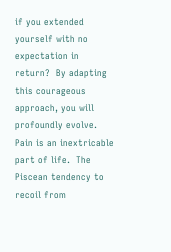if you extended yourself with no expectation in return?  By adapting this courageous approach, you will profoundly evolve.  Pain is an inextricable part of life.  The Piscean tendency to recoil from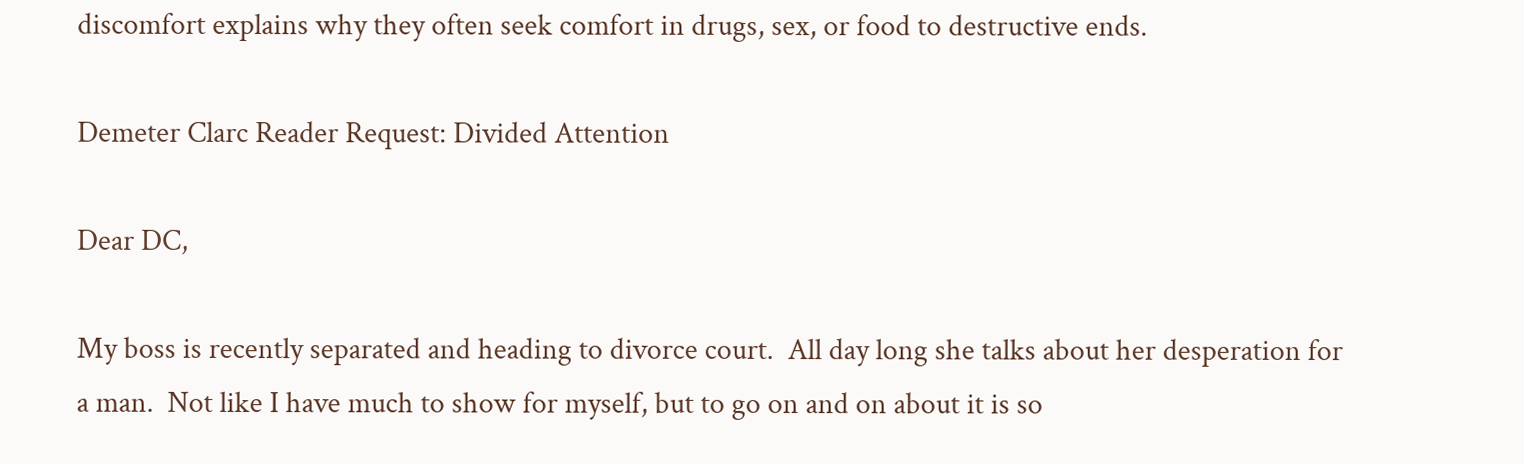discomfort explains why they often seek comfort in drugs, sex, or food to destructive ends.

Demeter Clarc Reader Request: Divided Attention

Dear DC,

My boss is recently separated and heading to divorce court.  All day long she talks about her desperation for a man.  Not like I have much to show for myself, but to go on and on about it is so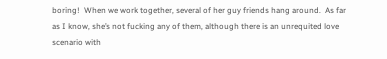boring!  When we work together, several of her guy friends hang around.  As far as I know, she’s not fucking any of them, although there is an unrequited love scenario with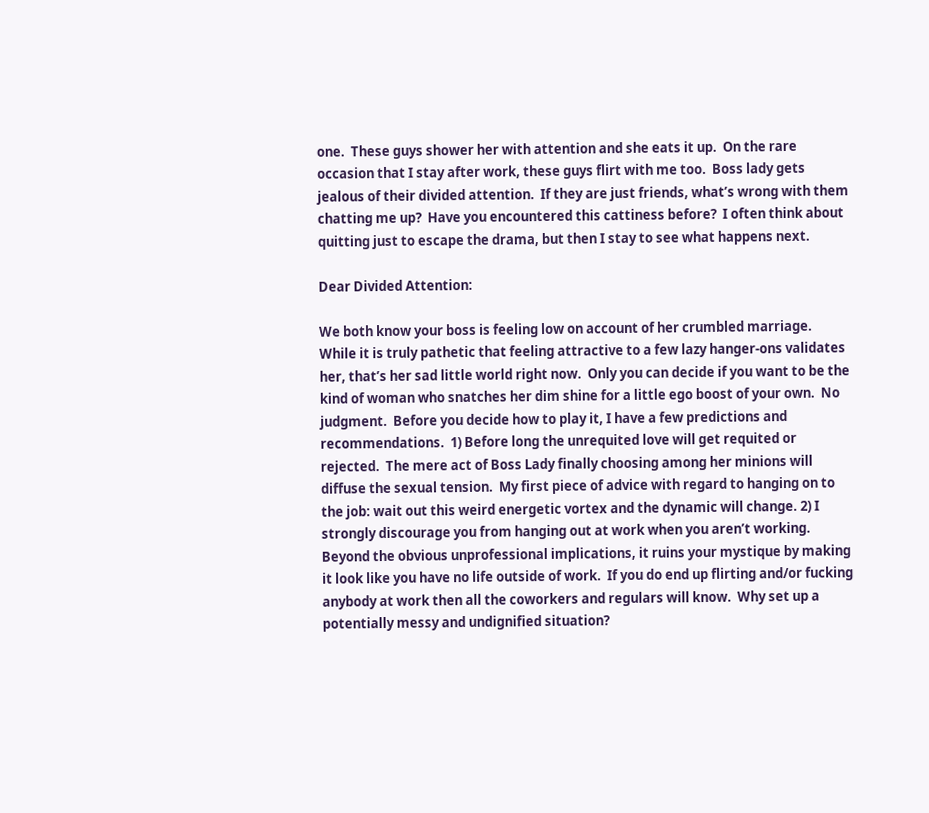one.  These guys shower her with attention and she eats it up.  On the rare occasion that I stay after work, these guys flirt with me too.  Boss lady gets jealous of their divided attention.  If they are just friends, what’s wrong with them chatting me up?  Have you encountered this cattiness before?  I often think about quitting just to escape the drama, but then I stay to see what happens next.

Dear Divided Attention:

We both know your boss is feeling low on account of her crumbled marriage.  While it is truly pathetic that feeling attractive to a few lazy hanger-ons validates her, that’s her sad little world right now.  Only you can decide if you want to be the kind of woman who snatches her dim shine for a little ego boost of your own.  No judgment.  Before you decide how to play it, I have a few predictions and recommendations.  1) Before long the unrequited love will get requited or rejected.  The mere act of Boss Lady finally choosing among her minions will diffuse the sexual tension.  My first piece of advice with regard to hanging on to the job: wait out this weird energetic vortex and the dynamic will change. 2) I strongly discourage you from hanging out at work when you aren’t working.  Beyond the obvious unprofessional implications, it ruins your mystique by making it look like you have no life outside of work.  If you do end up flirting and/or fucking anybody at work then all the coworkers and regulars will know.  Why set up a potentially messy and undignified situation?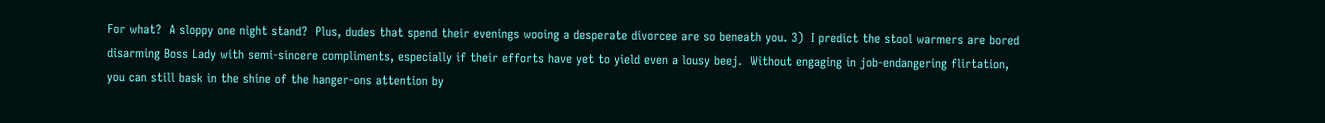For what?  A sloppy one night stand?  Plus, dudes that spend their evenings wooing a desperate divorcee are so beneath you. 3)  I predict the stool warmers are bored disarming Boss Lady with semi-sincere compliments, especially if their efforts have yet to yield even a lousy beej.  Without engaging in job-endangering flirtation, you can still bask in the shine of the hanger-ons attention by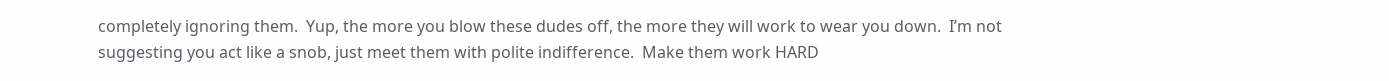completely ignoring them.  Yup, the more you blow these dudes off, the more they will work to wear you down.  I’m not suggesting you act like a snob, just meet them with polite indifference.  Make them work HARD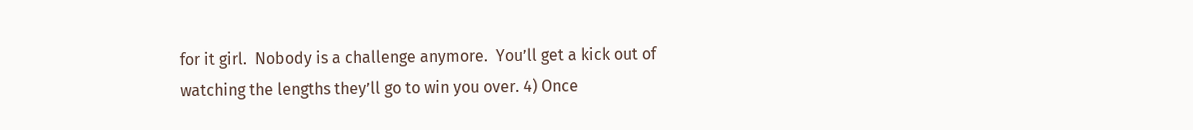for it girl.  Nobody is a challenge anymore.  You’ll get a kick out of watching the lengths they’ll go to win you over. 4) Once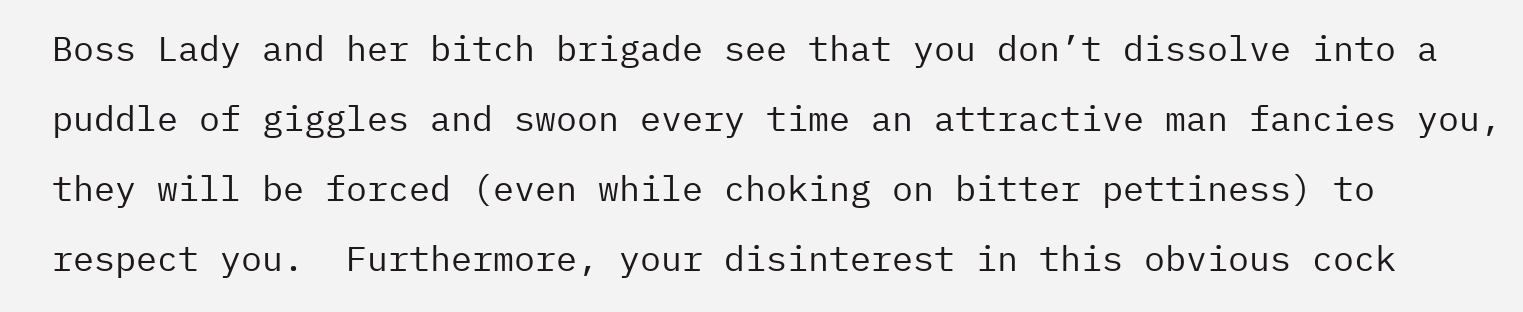Boss Lady and her bitch brigade see that you don’t dissolve into a puddle of giggles and swoon every time an attractive man fancies you, they will be forced (even while choking on bitter pettiness) to respect you.  Furthermore, your disinterest in this obvious cock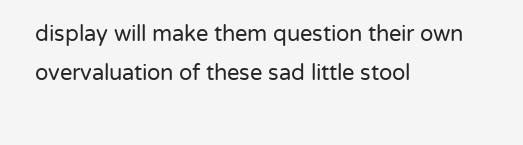display will make them question their own overvaluation of these sad little stool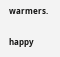warmers.

happy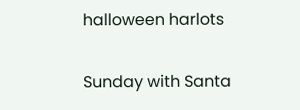halloween harlots

Sunday with Santa